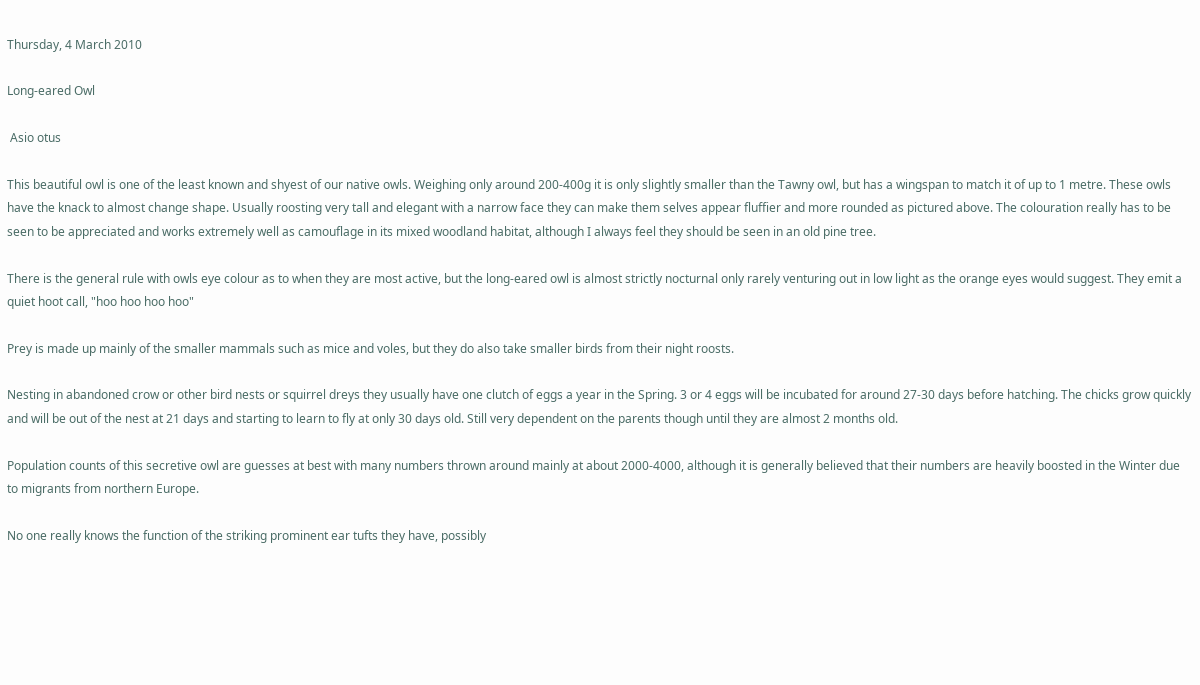Thursday, 4 March 2010

Long-eared Owl

 Asio otus

This beautiful owl is one of the least known and shyest of our native owls. Weighing only around 200-400g it is only slightly smaller than the Tawny owl, but has a wingspan to match it of up to 1 metre. These owls have the knack to almost change shape. Usually roosting very tall and elegant with a narrow face they can make them selves appear fluffier and more rounded as pictured above. The colouration really has to be seen to be appreciated and works extremely well as camouflage in its mixed woodland habitat, although I always feel they should be seen in an old pine tree.

There is the general rule with owls eye colour as to when they are most active, but the long-eared owl is almost strictly nocturnal only rarely venturing out in low light as the orange eyes would suggest. They emit a quiet hoot call, "hoo hoo hoo hoo"

Prey is made up mainly of the smaller mammals such as mice and voles, but they do also take smaller birds from their night roosts.

Nesting in abandoned crow or other bird nests or squirrel dreys they usually have one clutch of eggs a year in the Spring. 3 or 4 eggs will be incubated for around 27-30 days before hatching. The chicks grow quickly and will be out of the nest at 21 days and starting to learn to fly at only 30 days old. Still very dependent on the parents though until they are almost 2 months old.

Population counts of this secretive owl are guesses at best with many numbers thrown around mainly at about 2000-4000, although it is generally believed that their numbers are heavily boosted in the Winter due to migrants from northern Europe.

No one really knows the function of the striking prominent ear tufts they have, possibly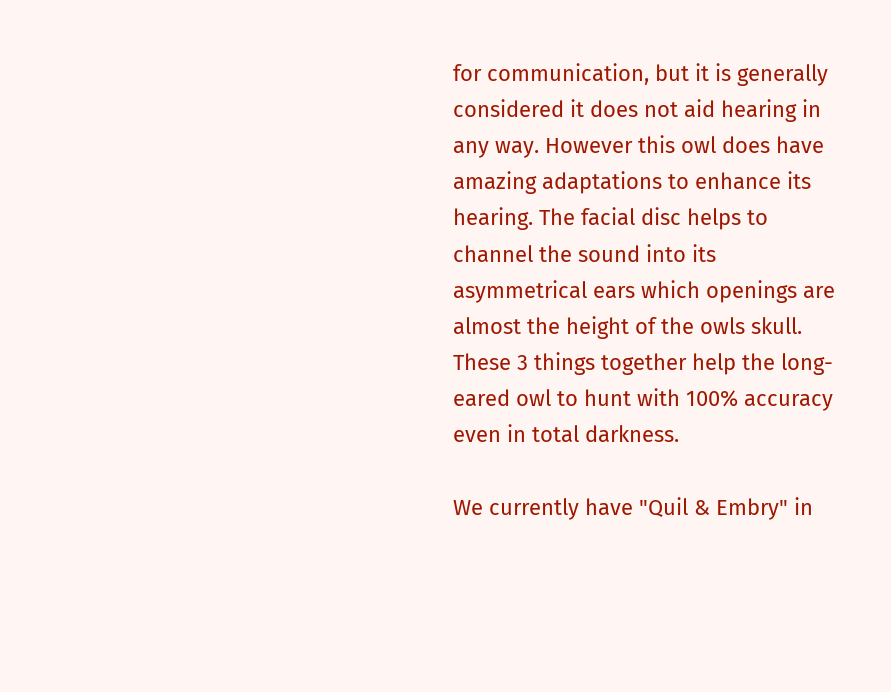for communication, but it is generally considered it does not aid hearing in any way. However this owl does have amazing adaptations to enhance its hearing. The facial disc helps to channel the sound into its asymmetrical ears which openings are almost the height of the owls skull. These 3 things together help the long-eared owl to hunt with 100% accuracy even in total darkness.

We currently have "Quil & Embry" in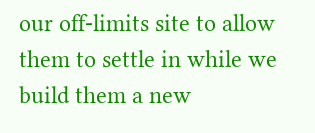our off-limits site to allow them to settle in while we build them a new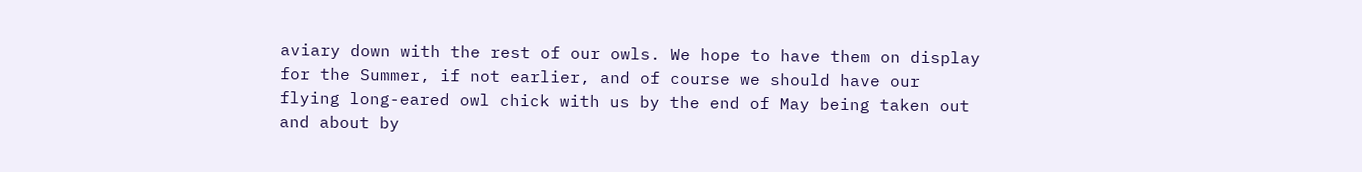aviary down with the rest of our owls. We hope to have them on display for the Summer, if not earlier, and of course we should have our flying long-eared owl chick with us by the end of May being taken out and about by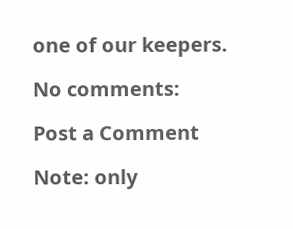one of our keepers.

No comments:

Post a Comment

Note: only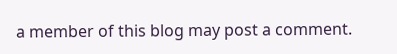a member of this blog may post a comment.